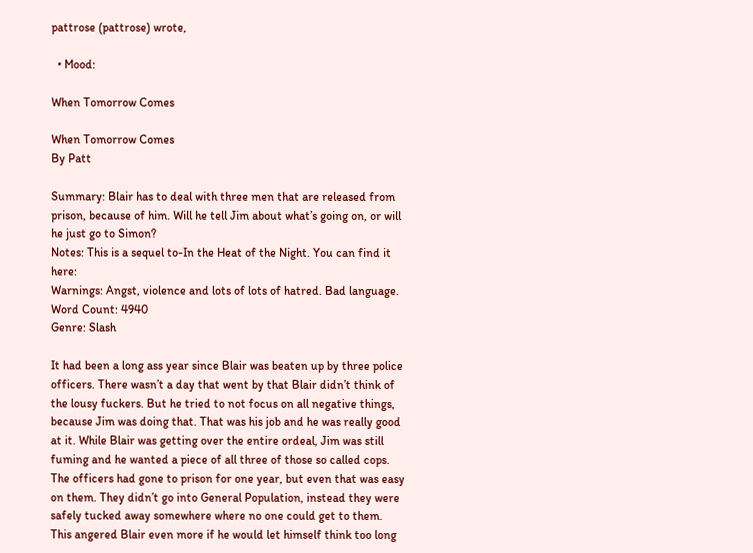pattrose (pattrose) wrote,

  • Mood:

When Tomorrow Comes

When Tomorrow Comes
By Patt

Summary: Blair has to deal with three men that are released from prison, because of him. Will he tell Jim about what’s going on, or will he just go to Simon?
Notes: This is a sequel to-In the Heat of the Night. You can find it here:
Warnings: Angst, violence and lots of lots of hatred. Bad language.
Word Count: 4940
Genre: Slash

It had been a long ass year since Blair was beaten up by three police officers. There wasn’t a day that went by that Blair didn’t think of the lousy fuckers. But he tried to not focus on all negative things, because Jim was doing that. That was his job and he was really good at it. While Blair was getting over the entire ordeal, Jim was still fuming and he wanted a piece of all three of those so called cops. The officers had gone to prison for one year, but even that was easy on them. They didn’t go into General Population, instead they were safely tucked away somewhere where no one could get to them. This angered Blair even more if he would let himself think too long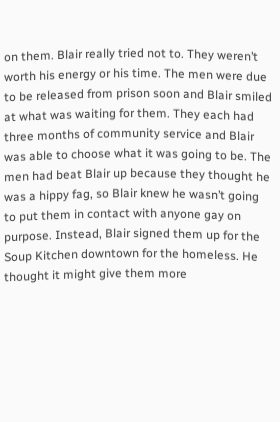on them. Blair really tried not to. They weren’t worth his energy or his time. The men were due to be released from prison soon and Blair smiled at what was waiting for them. They each had three months of community service and Blair was able to choose what it was going to be. The men had beat Blair up because they thought he was a hippy fag, so Blair knew he wasn’t going to put them in contact with anyone gay on purpose. Instead, Blair signed them up for the Soup Kitchen downtown for the homeless. He thought it might give them more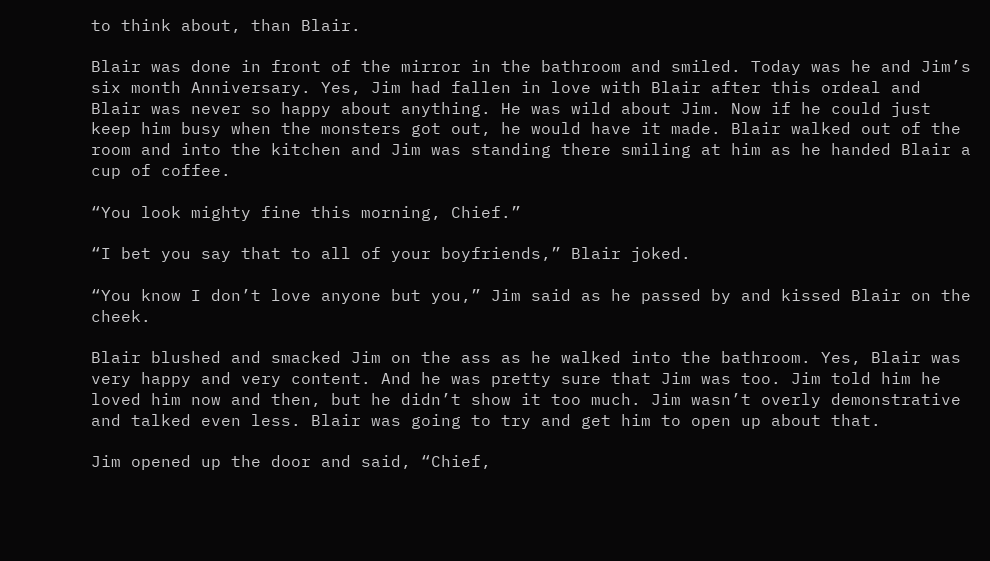to think about, than Blair.

Blair was done in front of the mirror in the bathroom and smiled. Today was he and Jim’s six month Anniversary. Yes, Jim had fallen in love with Blair after this ordeal and Blair was never so happy about anything. He was wild about Jim. Now if he could just keep him busy when the monsters got out, he would have it made. Blair walked out of the room and into the kitchen and Jim was standing there smiling at him as he handed Blair a cup of coffee.

“You look mighty fine this morning, Chief.”

“I bet you say that to all of your boyfriends,” Blair joked.

“You know I don’t love anyone but you,” Jim said as he passed by and kissed Blair on the cheek.

Blair blushed and smacked Jim on the ass as he walked into the bathroom. Yes, Blair was very happy and very content. And he was pretty sure that Jim was too. Jim told him he loved him now and then, but he didn’t show it too much. Jim wasn’t overly demonstrative and talked even less. Blair was going to try and get him to open up about that.

Jim opened up the door and said, “Chief,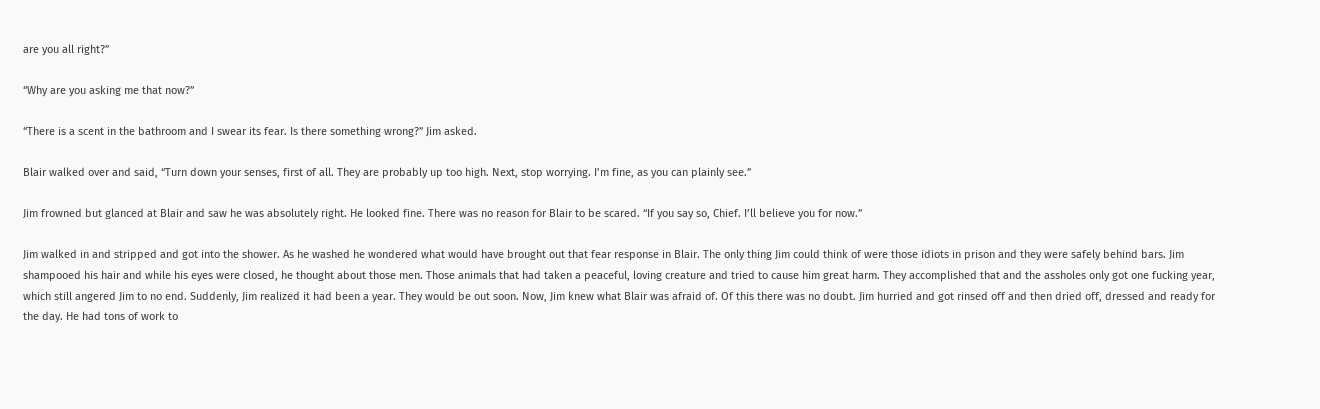are you all right?”

“Why are you asking me that now?”

“There is a scent in the bathroom and I swear its fear. Is there something wrong?” Jim asked.

Blair walked over and said, “Turn down your senses, first of all. They are probably up too high. Next, stop worrying. I’m fine, as you can plainly see.”

Jim frowned but glanced at Blair and saw he was absolutely right. He looked fine. There was no reason for Blair to be scared. “If you say so, Chief. I’ll believe you for now.”

Jim walked in and stripped and got into the shower. As he washed he wondered what would have brought out that fear response in Blair. The only thing Jim could think of were those idiots in prison and they were safely behind bars. Jim shampooed his hair and while his eyes were closed, he thought about those men. Those animals that had taken a peaceful, loving creature and tried to cause him great harm. They accomplished that and the assholes only got one fucking year, which still angered Jim to no end. Suddenly, Jim realized it had been a year. They would be out soon. Now, Jim knew what Blair was afraid of. Of this there was no doubt. Jim hurried and got rinsed off and then dried off, dressed and ready for the day. He had tons of work to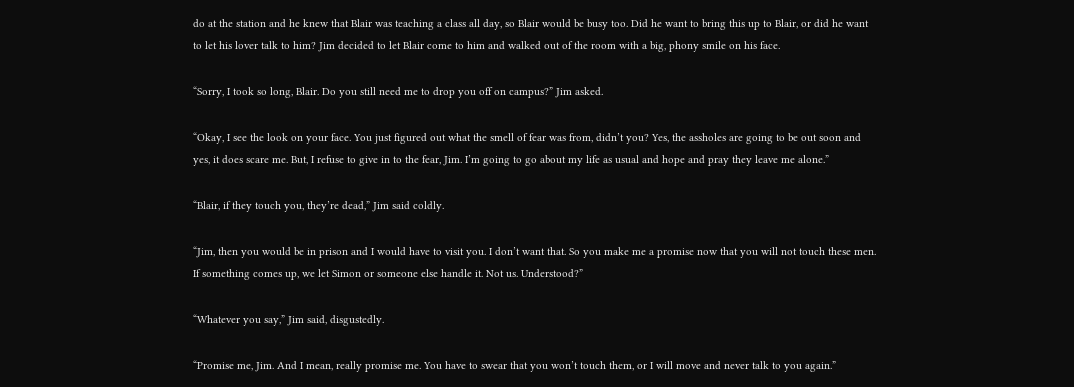do at the station and he knew that Blair was teaching a class all day, so Blair would be busy too. Did he want to bring this up to Blair, or did he want to let his lover talk to him? Jim decided to let Blair come to him and walked out of the room with a big, phony smile on his face.

“Sorry, I took so long, Blair. Do you still need me to drop you off on campus?” Jim asked.

“Okay, I see the look on your face. You just figured out what the smell of fear was from, didn’t you? Yes, the assholes are going to be out soon and yes, it does scare me. But, I refuse to give in to the fear, Jim. I’m going to go about my life as usual and hope and pray they leave me alone.”

“Blair, if they touch you, they’re dead,” Jim said coldly.

“Jim, then you would be in prison and I would have to visit you. I don’t want that. So you make me a promise now that you will not touch these men. If something comes up, we let Simon or someone else handle it. Not us. Understood?”

“Whatever you say,” Jim said, disgustedly.

“Promise me, Jim. And I mean, really promise me. You have to swear that you won’t touch them, or I will move and never talk to you again.”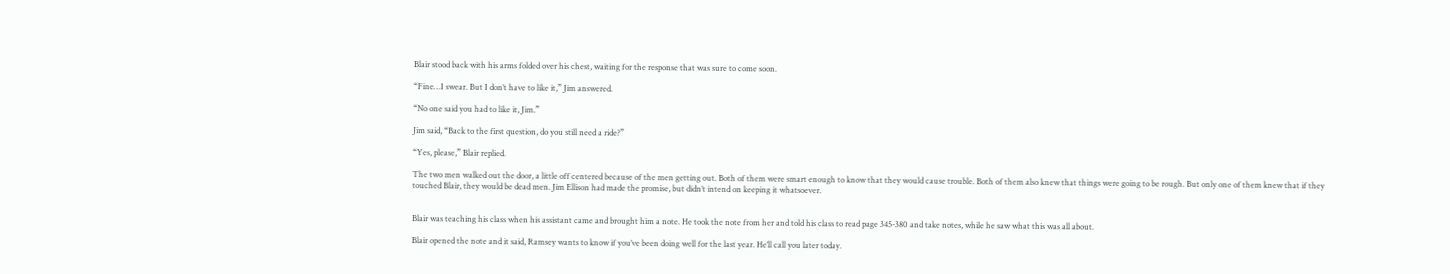Blair stood back with his arms folded over his chest, waiting for the response that was sure to come soon.

“Fine…I swear. But I don’t have to like it,” Jim answered.

“No one said you had to like it, Jim.”

Jim said, “Back to the first question, do you still need a ride?”

“Yes, please,” Blair replied.

The two men walked out the door, a little off centered because of the men getting out. Both of them were smart enough to know that they would cause trouble. Both of them also knew that things were going to be rough. But only one of them knew that if they touched Blair, they would be dead men. Jim Ellison had made the promise, but didn’t intend on keeping it whatsoever.


Blair was teaching his class when his assistant came and brought him a note. He took the note from her and told his class to read page 345-380 and take notes, while he saw what this was all about.

Blair opened the note and it said, Ramsey wants to know if you’ve been doing well for the last year. He’ll call you later today.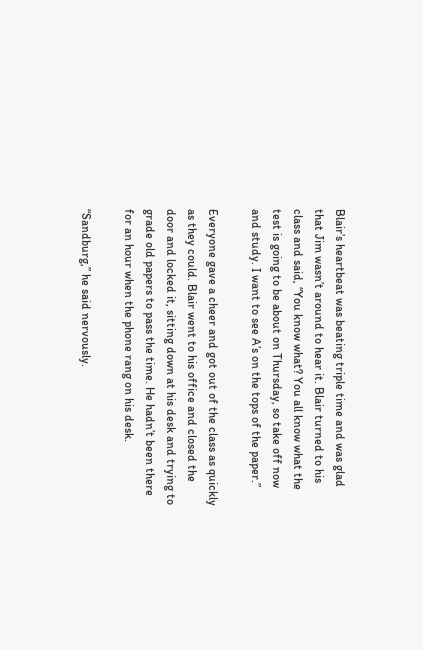Blair’s heartbeat was beating triple time and was glad that Jim wasn’t around to hear it. Blair turned to his class and said, “You know what? You all know what the test is going to be about on Thursday, so take off now and study. I want to see A’s on the tops of the paper.”

Everyone gave a cheer and got out of the class as quickly as they could. Blair went to his office and closed the door and locked it, sitting down at his desk and trying to grade old papers to pass the time. He hadn’t been there for an hour when the phone rang on his desk.

“Sandburg,” he said nervously.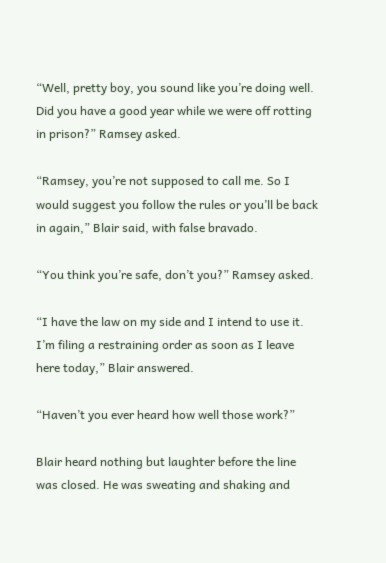“Well, pretty boy, you sound like you’re doing well. Did you have a good year while we were off rotting in prison?” Ramsey asked.

“Ramsey, you’re not supposed to call me. So I would suggest you follow the rules or you’ll be back in again,” Blair said, with false bravado.

“You think you’re safe, don’t you?” Ramsey asked.

“I have the law on my side and I intend to use it. I’m filing a restraining order as soon as I leave here today,” Blair answered.

“Haven’t you ever heard how well those work?”

Blair heard nothing but laughter before the line was closed. He was sweating and shaking and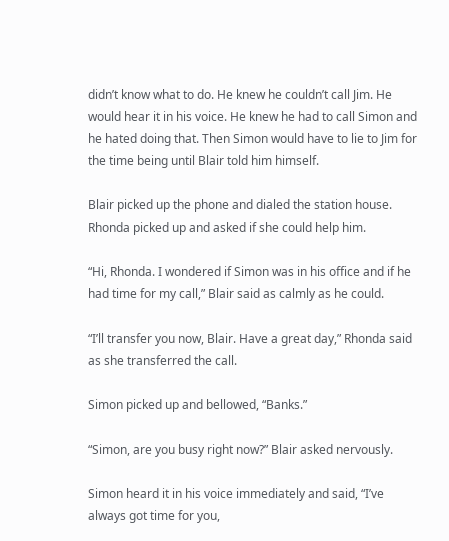didn’t know what to do. He knew he couldn’t call Jim. He would hear it in his voice. He knew he had to call Simon and he hated doing that. Then Simon would have to lie to Jim for the time being until Blair told him himself.

Blair picked up the phone and dialed the station house. Rhonda picked up and asked if she could help him.

“Hi, Rhonda. I wondered if Simon was in his office and if he had time for my call,” Blair said as calmly as he could.

“I’ll transfer you now, Blair. Have a great day,” Rhonda said as she transferred the call.

Simon picked up and bellowed, “Banks.”

“Simon, are you busy right now?” Blair asked nervously.

Simon heard it in his voice immediately and said, “I’ve always got time for you,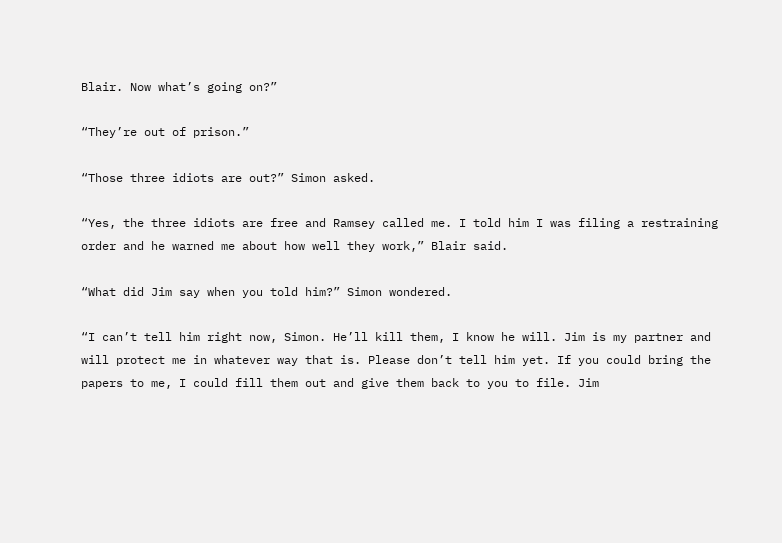Blair. Now what’s going on?”

“They’re out of prison.”

“Those three idiots are out?” Simon asked.

“Yes, the three idiots are free and Ramsey called me. I told him I was filing a restraining order and he warned me about how well they work,” Blair said.

“What did Jim say when you told him?” Simon wondered.

“I can’t tell him right now, Simon. He’ll kill them, I know he will. Jim is my partner and will protect me in whatever way that is. Please don’t tell him yet. If you could bring the papers to me, I could fill them out and give them back to you to file. Jim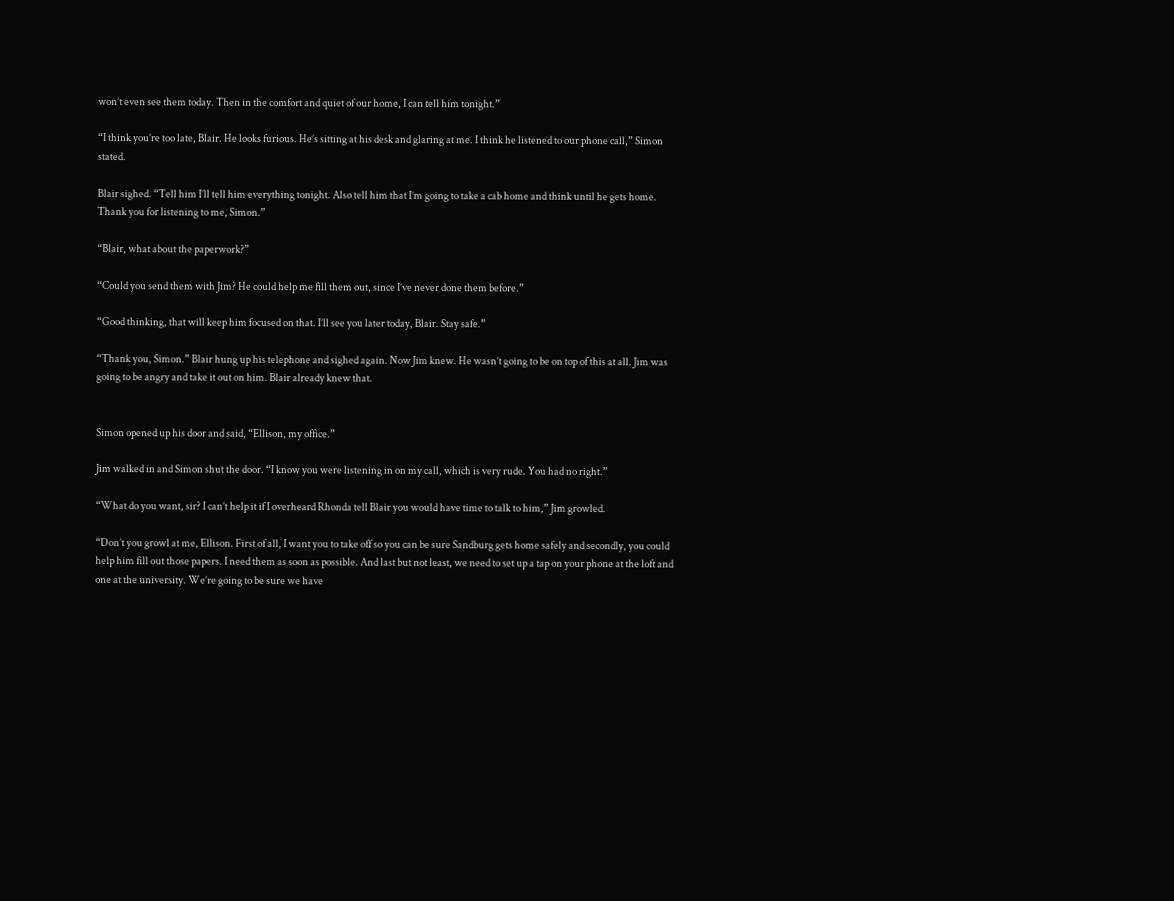won’t even see them today. Then in the comfort and quiet of our home, I can tell him tonight.”

“I think you’re too late, Blair. He looks furious. He’s sitting at his desk and glaring at me. I think he listened to our phone call,” Simon stated.

Blair sighed. “Tell him I’ll tell him everything tonight. Also tell him that I’m going to take a cab home and think until he gets home. Thank you for listening to me, Simon.”

“Blair, what about the paperwork?”

“Could you send them with Jim? He could help me fill them out, since I’ve never done them before.”

“Good thinking, that will keep him focused on that. I’ll see you later today, Blair. Stay safe.”

“Thank you, Simon.” Blair hung up his telephone and sighed again. Now Jim knew. He wasn’t going to be on top of this at all. Jim was going to be angry and take it out on him. Blair already knew that.


Simon opened up his door and said, “Ellison, my office.”

Jim walked in and Simon shut the door. “I know you were listening in on my call, which is very rude. You had no right.”

“What do you want, sir? I can’t help it if I overheard Rhonda tell Blair you would have time to talk to him,” Jim growled.

“Don’t you growl at me, Ellison. First of all, I want you to take off so you can be sure Sandburg gets home safely and secondly, you could help him fill out those papers. I need them as soon as possible. And last but not least, we need to set up a tap on your phone at the loft and one at the university. We’re going to be sure we have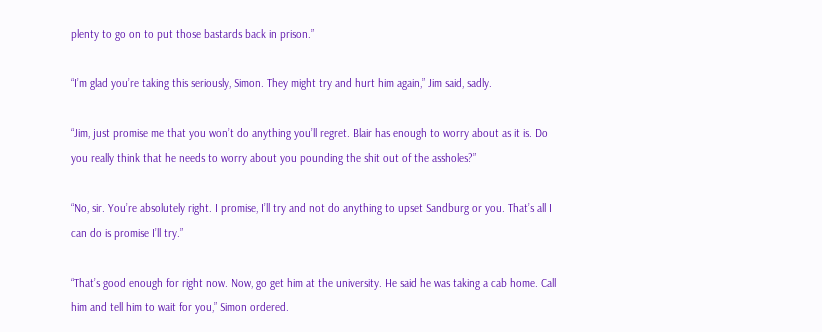plenty to go on to put those bastards back in prison.”

“I’m glad you’re taking this seriously, Simon. They might try and hurt him again,” Jim said, sadly.

“Jim, just promise me that you won’t do anything you’ll regret. Blair has enough to worry about as it is. Do you really think that he needs to worry about you pounding the shit out of the assholes?”

“No, sir. You’re absolutely right. I promise, I’ll try and not do anything to upset Sandburg or you. That’s all I can do is promise I’ll try.”

“That’s good enough for right now. Now, go get him at the university. He said he was taking a cab home. Call him and tell him to wait for you,” Simon ordered.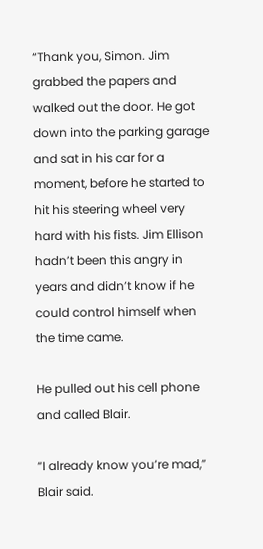“Thank you, Simon. Jim grabbed the papers and walked out the door. He got down into the parking garage and sat in his car for a moment, before he started to hit his steering wheel very hard with his fists. Jim Ellison hadn’t been this angry in years and didn’t know if he could control himself when the time came.

He pulled out his cell phone and called Blair.

“I already know you’re mad,” Blair said.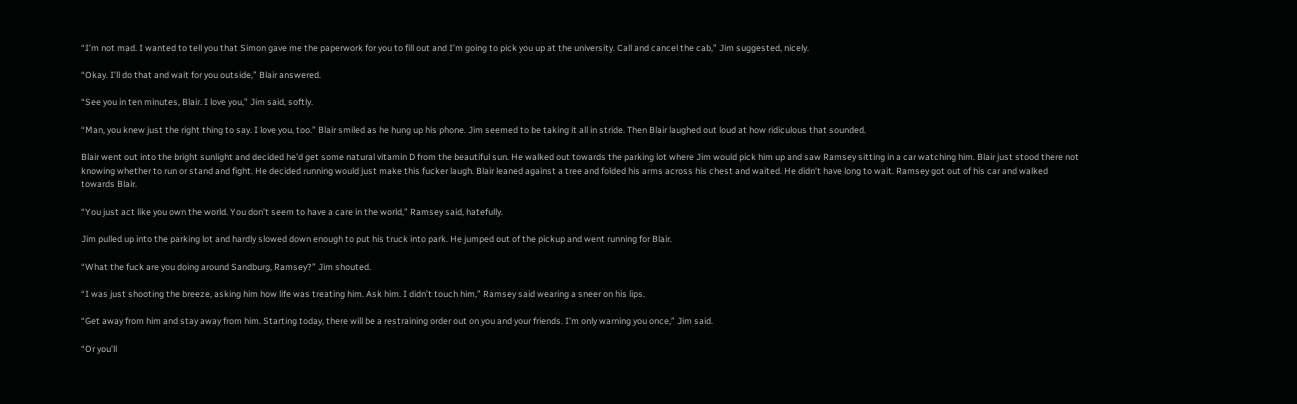“I’m not mad. I wanted to tell you that Simon gave me the paperwork for you to fill out and I’m going to pick you up at the university. Call and cancel the cab,” Jim suggested, nicely.

“Okay. I’ll do that and wait for you outside,” Blair answered.

“See you in ten minutes, Blair. I love you,” Jim said, softly.

“Man, you knew just the right thing to say. I love you, too.” Blair smiled as he hung up his phone. Jim seemed to be taking it all in stride. Then Blair laughed out loud at how ridiculous that sounded.

Blair went out into the bright sunlight and decided he’d get some natural vitamin D from the beautiful sun. He walked out towards the parking lot where Jim would pick him up and saw Ramsey sitting in a car watching him. Blair just stood there not knowing whether to run or stand and fight. He decided running would just make this fucker laugh. Blair leaned against a tree and folded his arms across his chest and waited. He didn’t have long to wait. Ramsey got out of his car and walked towards Blair.

“You just act like you own the world. You don’t seem to have a care in the world,” Ramsey said, hatefully.

Jim pulled up into the parking lot and hardly slowed down enough to put his truck into park. He jumped out of the pickup and went running for Blair.

“What the fuck are you doing around Sandburg, Ramsey?” Jim shouted.

“I was just shooting the breeze, asking him how life was treating him. Ask him. I didn’t touch him,” Ramsey said wearing a sneer on his lips.

“Get away from him and stay away from him. Starting today, there will be a restraining order out on you and your friends. I’m only warning you once,” Jim said.

“Or you’ll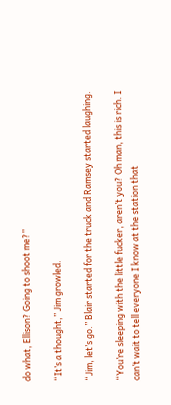do what, Ellison? Going to shoot me?”

“It’s a thought,” Jim growled.

“Jim, let’s go.” Blair started for the truck and Ramsey started laughing.

“You’re sleeping with the little fucker, aren’t you? Oh man, this is rich. I can’t wait to tell everyone I know at the station that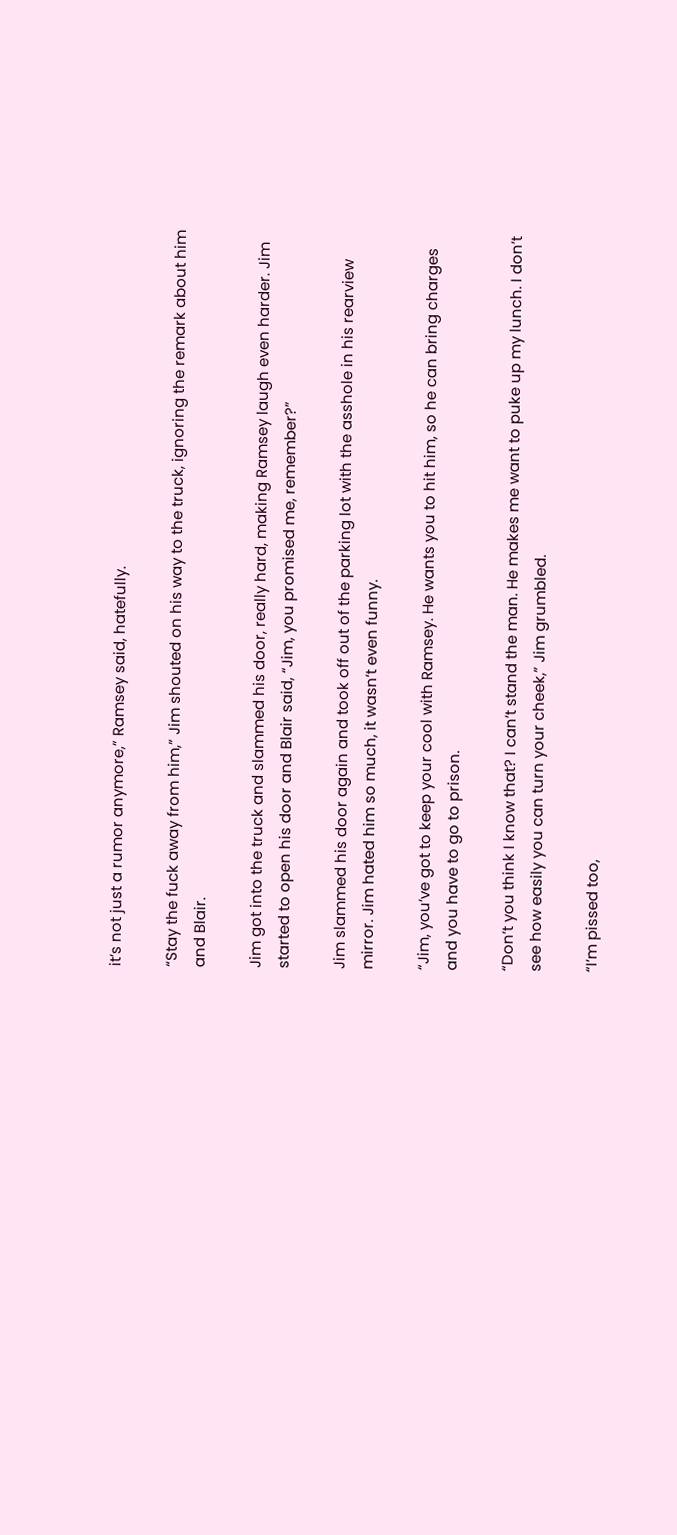it’s not just a rumor anymore,” Ramsey said, hatefully.

“Stay the fuck away from him,” Jim shouted on his way to the truck, ignoring the remark about him and Blair.

Jim got into the truck and slammed his door, really hard, making Ramsey laugh even harder. Jim started to open his door and Blair said, “Jim, you promised me, remember?”

Jim slammed his door again and took off out of the parking lot with the asshole in his rearview mirror. Jim hated him so much, it wasn’t even funny.

“Jim, you’ve got to keep your cool with Ramsey. He wants you to hit him, so he can bring charges and you have to go to prison.

“Don’t you think I know that? I can’t stand the man. He makes me want to puke up my lunch. I don’t see how easily you can turn your cheek,” Jim grumbled.

“I’m pissed too,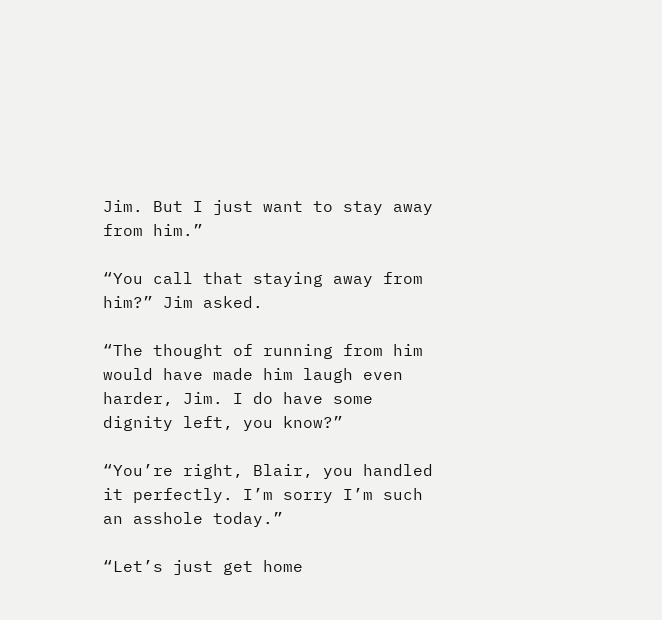Jim. But I just want to stay away from him.”

“You call that staying away from him?” Jim asked.

“The thought of running from him would have made him laugh even harder, Jim. I do have some dignity left, you know?”

“You’re right, Blair, you handled it perfectly. I’m sorry I’m such an asshole today.”

“Let’s just get home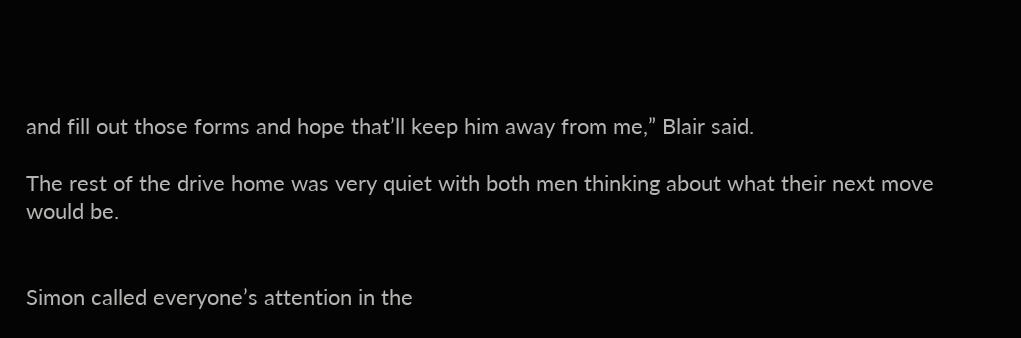and fill out those forms and hope that’ll keep him away from me,” Blair said.

The rest of the drive home was very quiet with both men thinking about what their next move would be.


Simon called everyone’s attention in the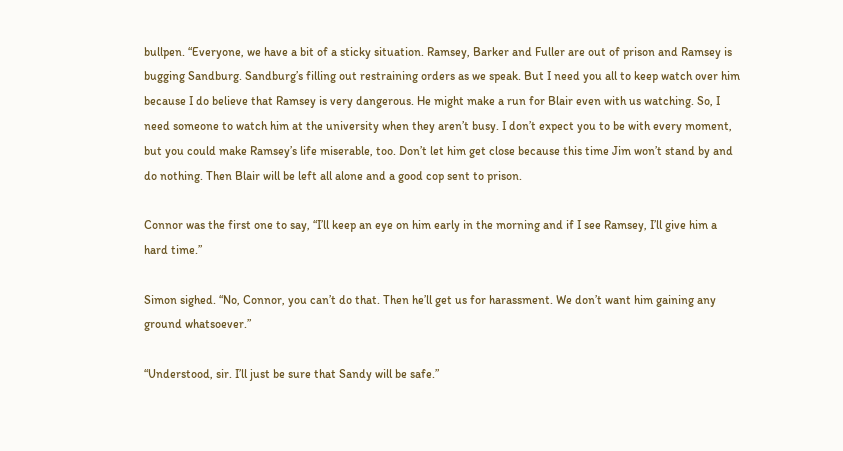bullpen. “Everyone, we have a bit of a sticky situation. Ramsey, Barker and Fuller are out of prison and Ramsey is bugging Sandburg. Sandburg’s filling out restraining orders as we speak. But I need you all to keep watch over him because I do believe that Ramsey is very dangerous. He might make a run for Blair even with us watching. So, I need someone to watch him at the university when they aren’t busy. I don’t expect you to be with every moment, but you could make Ramsey’s life miserable, too. Don’t let him get close because this time Jim won’t stand by and do nothing. Then Blair will be left all alone and a good cop sent to prison.

Connor was the first one to say, “I’ll keep an eye on him early in the morning and if I see Ramsey, I’ll give him a hard time.”

Simon sighed. “No, Connor, you can’t do that. Then he’ll get us for harassment. We don’t want him gaining any ground whatsoever.”

“Understood, sir. I’ll just be sure that Sandy will be safe.”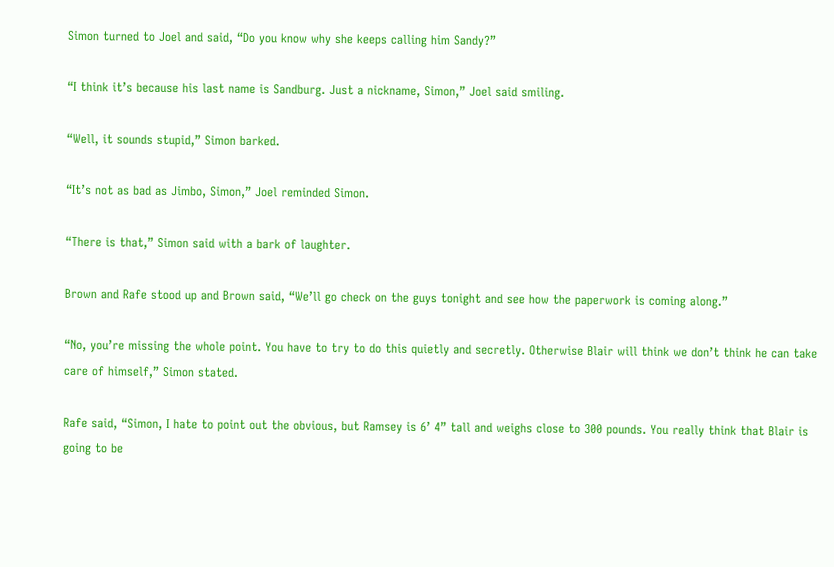Simon turned to Joel and said, “Do you know why she keeps calling him Sandy?”

“I think it’s because his last name is Sandburg. Just a nickname, Simon,” Joel said smiling.

“Well, it sounds stupid,” Simon barked.

“It’s not as bad as Jimbo, Simon,” Joel reminded Simon.

“There is that,” Simon said with a bark of laughter.

Brown and Rafe stood up and Brown said, “We’ll go check on the guys tonight and see how the paperwork is coming along.”

“No, you’re missing the whole point. You have to try to do this quietly and secretly. Otherwise Blair will think we don’t think he can take care of himself,” Simon stated.

Rafe said, “Simon, I hate to point out the obvious, but Ramsey is 6’ 4” tall and weighs close to 300 pounds. You really think that Blair is going to be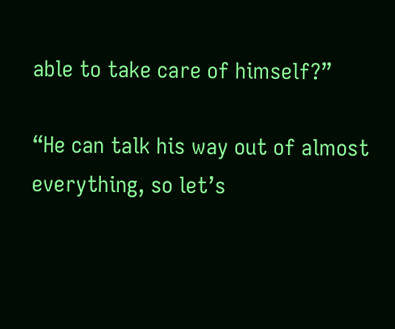able to take care of himself?”

“He can talk his way out of almost everything, so let’s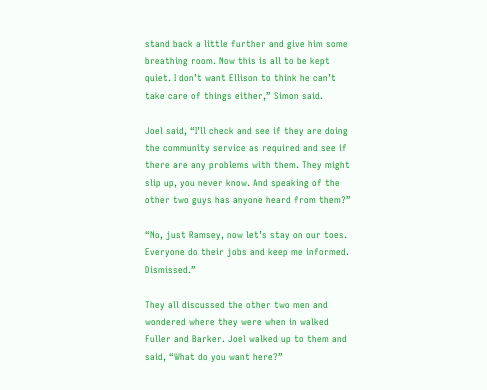stand back a little further and give him some breathing room. Now this is all to be kept quiet. I don’t want Ellison to think he can’t take care of things either,” Simon said.

Joel said, “I’ll check and see if they are doing the community service as required and see if there are any problems with them. They might slip up, you never know. And speaking of the other two guys has anyone heard from them?”

“No, just Ramsey, now let’s stay on our toes. Everyone do their jobs and keep me informed. Dismissed.”

They all discussed the other two men and wondered where they were when in walked Fuller and Barker. Joel walked up to them and said, “What do you want here?”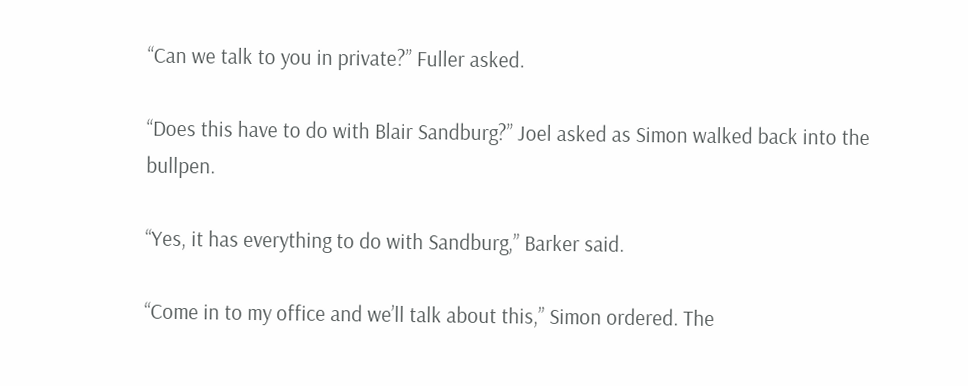“Can we talk to you in private?” Fuller asked.

“Does this have to do with Blair Sandburg?” Joel asked as Simon walked back into the bullpen.

“Yes, it has everything to do with Sandburg,” Barker said.

“Come in to my office and we’ll talk about this,” Simon ordered. The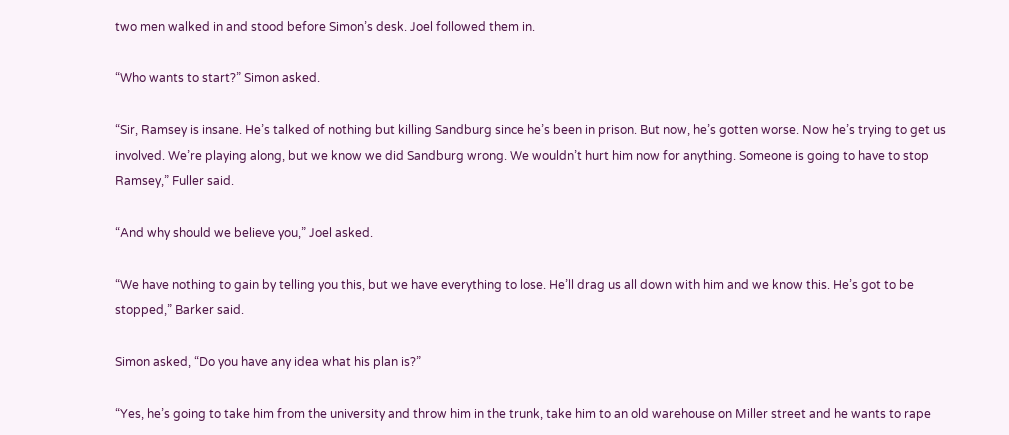two men walked in and stood before Simon’s desk. Joel followed them in.

“Who wants to start?” Simon asked.

“Sir, Ramsey is insane. He’s talked of nothing but killing Sandburg since he’s been in prison. But now, he’s gotten worse. Now he’s trying to get us involved. We’re playing along, but we know we did Sandburg wrong. We wouldn’t hurt him now for anything. Someone is going to have to stop Ramsey,” Fuller said.

“And why should we believe you,” Joel asked.

“We have nothing to gain by telling you this, but we have everything to lose. He’ll drag us all down with him and we know this. He’s got to be stopped,” Barker said.

Simon asked, “Do you have any idea what his plan is?”

“Yes, he’s going to take him from the university and throw him in the trunk, take him to an old warehouse on Miller street and he wants to rape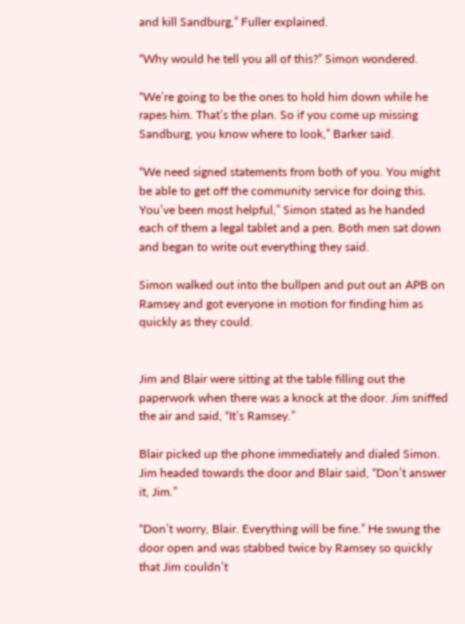and kill Sandburg,” Fuller explained.

“Why would he tell you all of this?” Simon wondered.

“We’re going to be the ones to hold him down while he rapes him. That’s the plan. So if you come up missing Sandburg, you know where to look,” Barker said.

“We need signed statements from both of you. You might be able to get off the community service for doing this. You’ve been most helpful,” Simon stated as he handed each of them a legal tablet and a pen. Both men sat down and began to write out everything they said.

Simon walked out into the bullpen and put out an APB on Ramsey and got everyone in motion for finding him as quickly as they could.


Jim and Blair were sitting at the table filling out the paperwork when there was a knock at the door. Jim sniffed the air and said, “It’s Ramsey.”

Blair picked up the phone immediately and dialed Simon. Jim headed towards the door and Blair said, “Don’t answer it, Jim.”

“Don’t worry, Blair. Everything will be fine.” He swung the door open and was stabbed twice by Ramsey so quickly that Jim couldn’t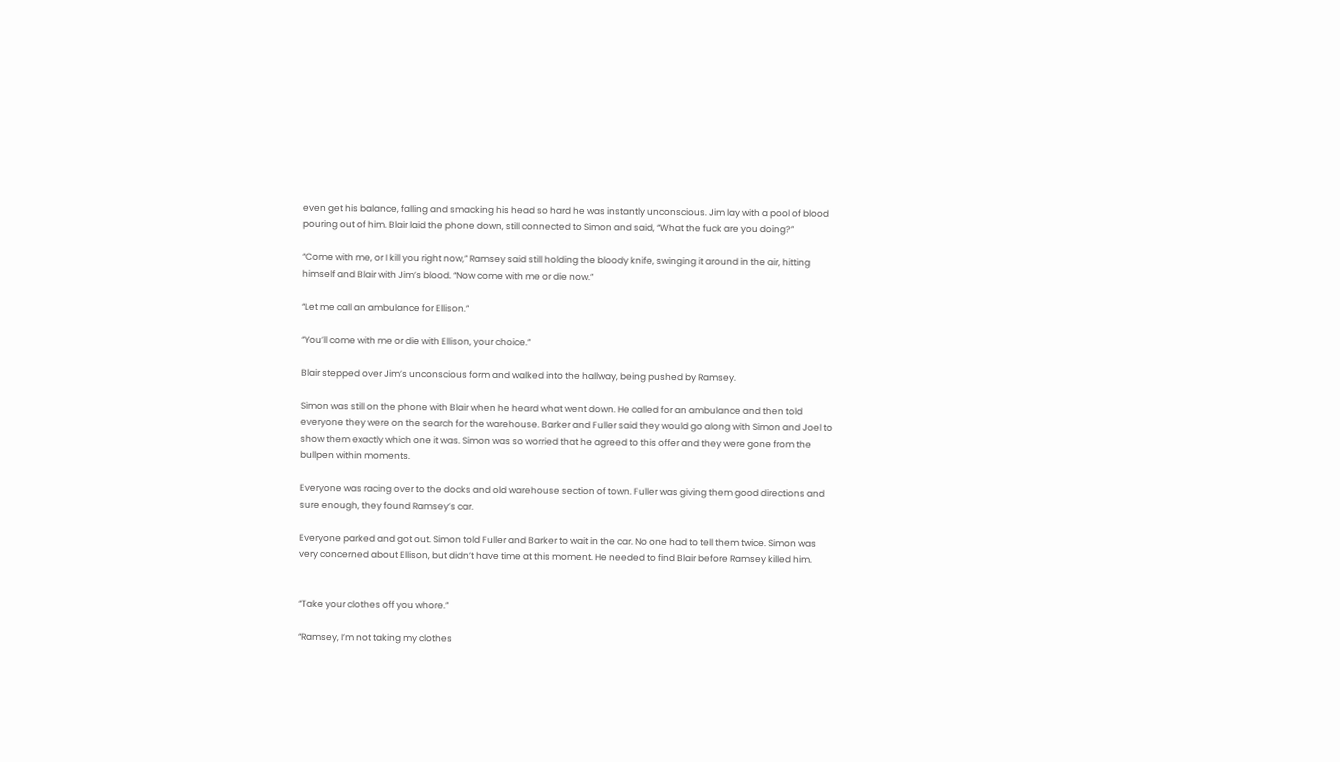even get his balance, falling and smacking his head so hard he was instantly unconscious. Jim lay with a pool of blood pouring out of him. Blair laid the phone down, still connected to Simon and said, “What the fuck are you doing?”

“Come with me, or I kill you right now,” Ramsey said still holding the bloody knife, swinging it around in the air, hitting himself and Blair with Jim’s blood. “Now come with me or die now.”

“Let me call an ambulance for Ellison.”

“You’ll come with me or die with Ellison, your choice.”

Blair stepped over Jim’s unconscious form and walked into the hallway, being pushed by Ramsey.

Simon was still on the phone with Blair when he heard what went down. He called for an ambulance and then told everyone they were on the search for the warehouse. Barker and Fuller said they would go along with Simon and Joel to show them exactly which one it was. Simon was so worried that he agreed to this offer and they were gone from the bullpen within moments.

Everyone was racing over to the docks and old warehouse section of town. Fuller was giving them good directions and sure enough, they found Ramsey’s car.

Everyone parked and got out. Simon told Fuller and Barker to wait in the car. No one had to tell them twice. Simon was very concerned about Ellison, but didn’t have time at this moment. He needed to find Blair before Ramsey killed him.


“Take your clothes off you whore.”

“Ramsey, I’m not taking my clothes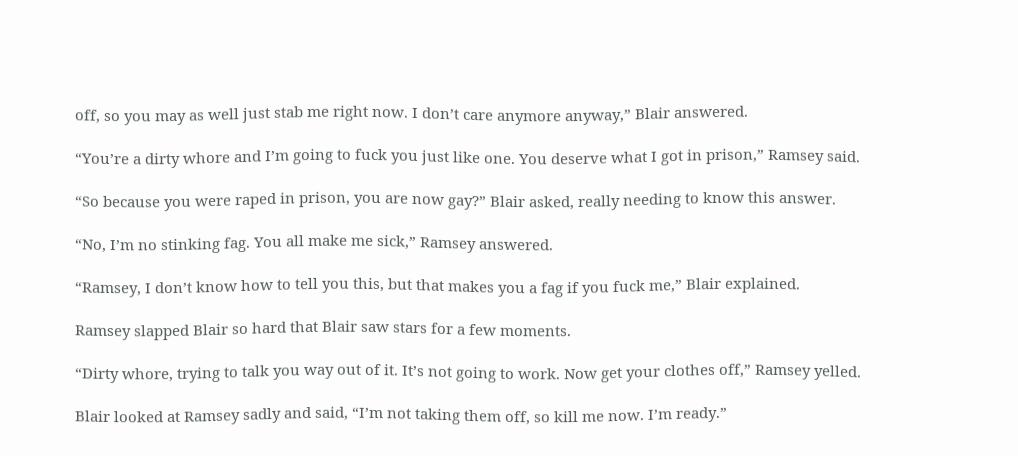off, so you may as well just stab me right now. I don’t care anymore anyway,” Blair answered.

“You’re a dirty whore and I’m going to fuck you just like one. You deserve what I got in prison,” Ramsey said.

“So because you were raped in prison, you are now gay?” Blair asked, really needing to know this answer.

“No, I’m no stinking fag. You all make me sick,” Ramsey answered.

“Ramsey, I don’t know how to tell you this, but that makes you a fag if you fuck me,” Blair explained.

Ramsey slapped Blair so hard that Blair saw stars for a few moments.

“Dirty whore, trying to talk you way out of it. It’s not going to work. Now get your clothes off,” Ramsey yelled.

Blair looked at Ramsey sadly and said, “I’m not taking them off, so kill me now. I’m ready.”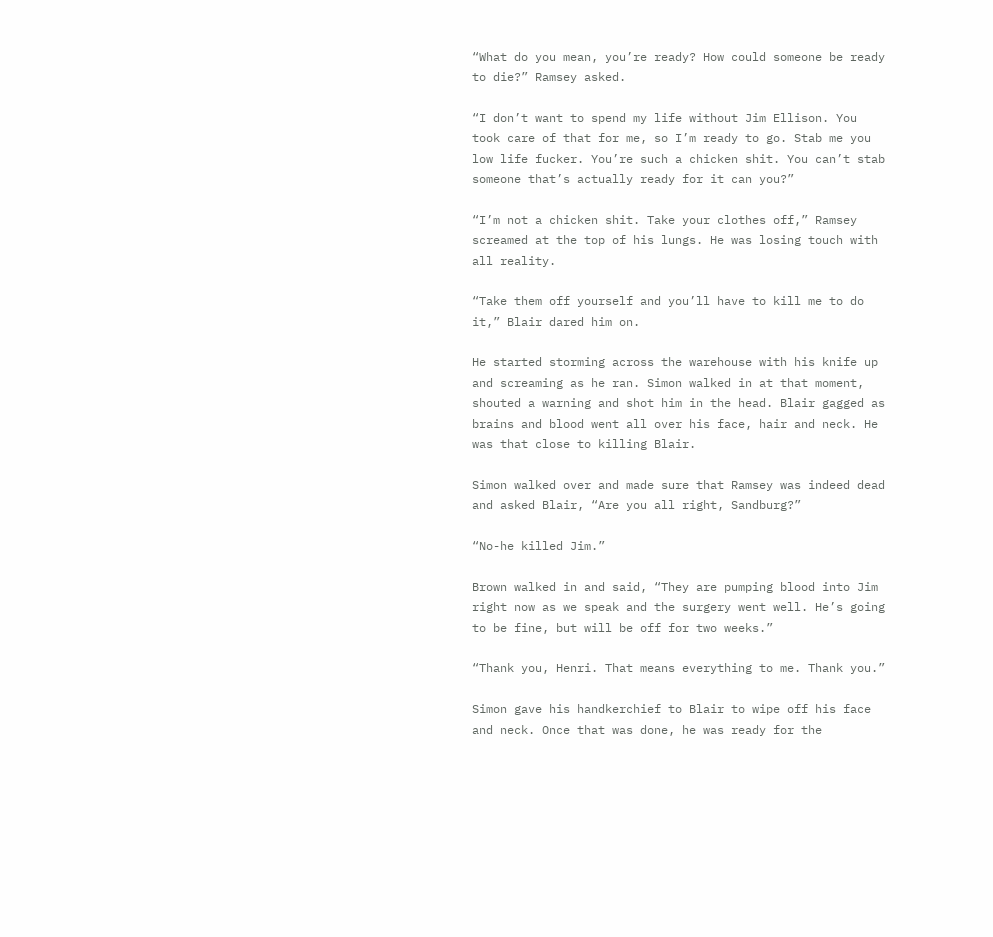“What do you mean, you’re ready? How could someone be ready to die?” Ramsey asked.

“I don’t want to spend my life without Jim Ellison. You took care of that for me, so I’m ready to go. Stab me you low life fucker. You’re such a chicken shit. You can’t stab someone that’s actually ready for it can you?”

“I’m not a chicken shit. Take your clothes off,” Ramsey screamed at the top of his lungs. He was losing touch with all reality.

“Take them off yourself and you’ll have to kill me to do it,” Blair dared him on.

He started storming across the warehouse with his knife up and screaming as he ran. Simon walked in at that moment, shouted a warning and shot him in the head. Blair gagged as brains and blood went all over his face, hair and neck. He was that close to killing Blair.

Simon walked over and made sure that Ramsey was indeed dead and asked Blair, “Are you all right, Sandburg?”

“No-he killed Jim.”

Brown walked in and said, “They are pumping blood into Jim right now as we speak and the surgery went well. He’s going to be fine, but will be off for two weeks.”

“Thank you, Henri. That means everything to me. Thank you.”

Simon gave his handkerchief to Blair to wipe off his face and neck. Once that was done, he was ready for the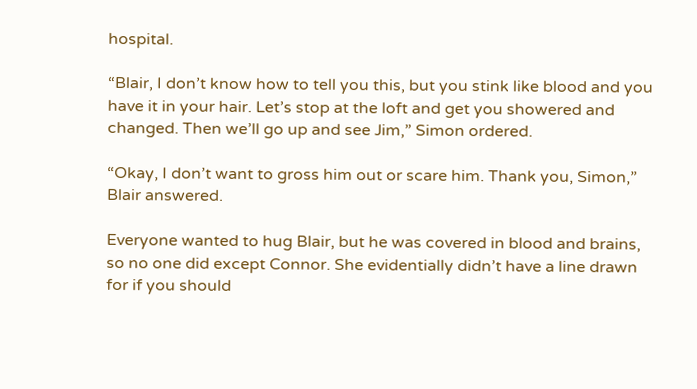hospital.

“Blair, I don’t know how to tell you this, but you stink like blood and you have it in your hair. Let’s stop at the loft and get you showered and changed. Then we’ll go up and see Jim,” Simon ordered.

“Okay, I don’t want to gross him out or scare him. Thank you, Simon,” Blair answered.

Everyone wanted to hug Blair, but he was covered in blood and brains, so no one did except Connor. She evidentially didn’t have a line drawn for if you should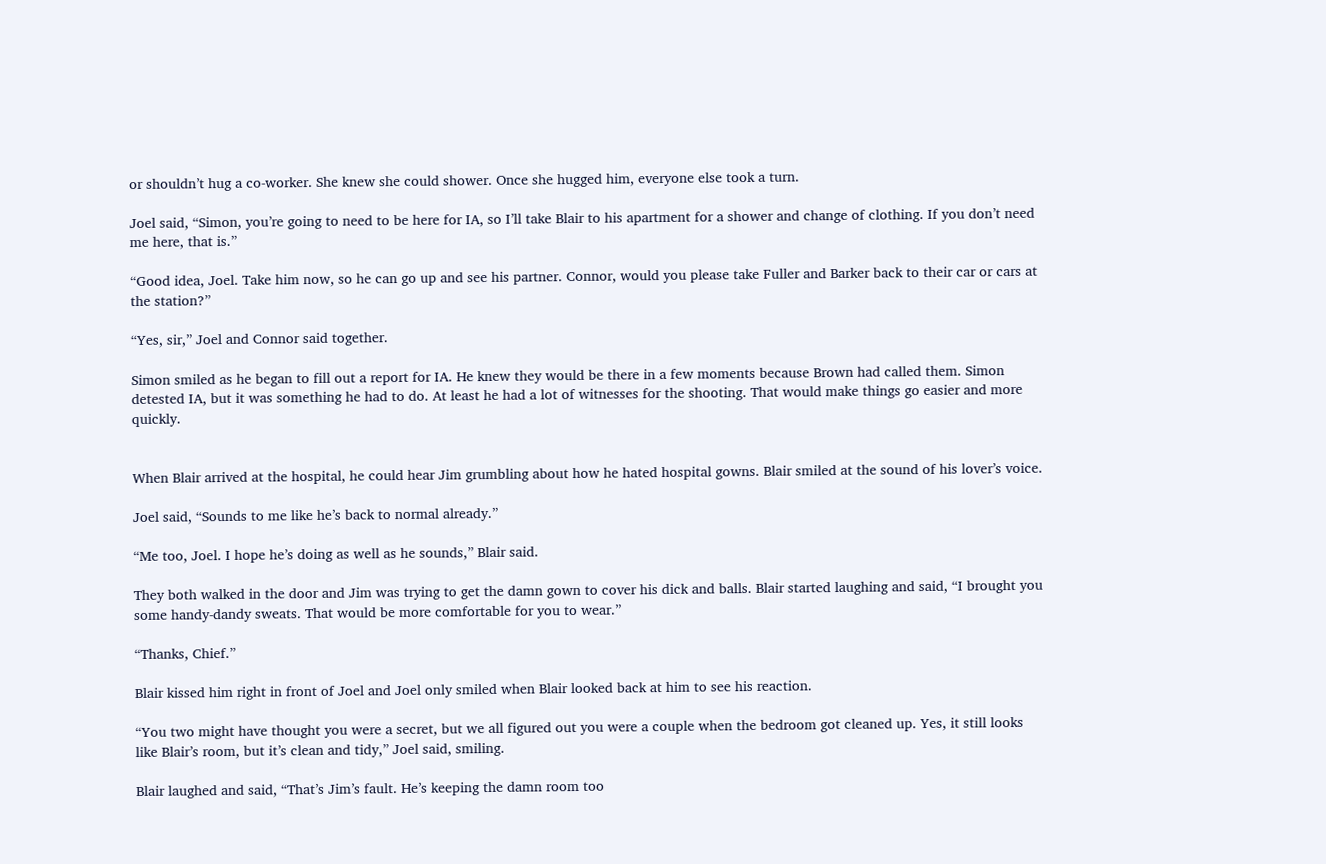or shouldn’t hug a co-worker. She knew she could shower. Once she hugged him, everyone else took a turn.

Joel said, “Simon, you’re going to need to be here for IA, so I’ll take Blair to his apartment for a shower and change of clothing. If you don’t need me here, that is.”

“Good idea, Joel. Take him now, so he can go up and see his partner. Connor, would you please take Fuller and Barker back to their car or cars at the station?”

“Yes, sir,” Joel and Connor said together.

Simon smiled as he began to fill out a report for IA. He knew they would be there in a few moments because Brown had called them. Simon detested IA, but it was something he had to do. At least he had a lot of witnesses for the shooting. That would make things go easier and more quickly.


When Blair arrived at the hospital, he could hear Jim grumbling about how he hated hospital gowns. Blair smiled at the sound of his lover’s voice.

Joel said, “Sounds to me like he’s back to normal already.”

“Me too, Joel. I hope he’s doing as well as he sounds,” Blair said.

They both walked in the door and Jim was trying to get the damn gown to cover his dick and balls. Blair started laughing and said, “I brought you some handy-dandy sweats. That would be more comfortable for you to wear.”

“Thanks, Chief.”

Blair kissed him right in front of Joel and Joel only smiled when Blair looked back at him to see his reaction.

“You two might have thought you were a secret, but we all figured out you were a couple when the bedroom got cleaned up. Yes, it still looks like Blair’s room, but it’s clean and tidy,” Joel said, smiling.

Blair laughed and said, “That’s Jim’s fault. He’s keeping the damn room too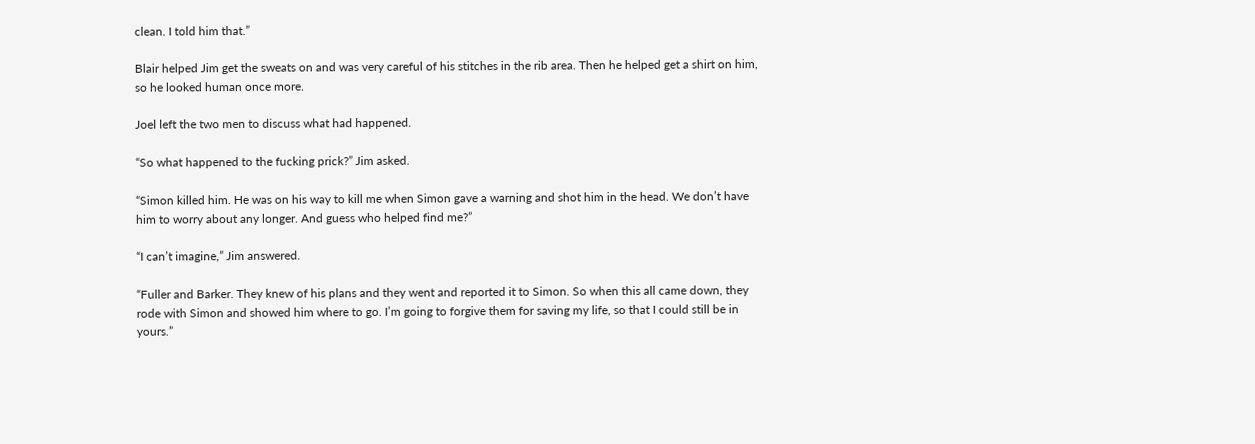clean. I told him that.”

Blair helped Jim get the sweats on and was very careful of his stitches in the rib area. Then he helped get a shirt on him, so he looked human once more.

Joel left the two men to discuss what had happened.

“So what happened to the fucking prick?” Jim asked.

“Simon killed him. He was on his way to kill me when Simon gave a warning and shot him in the head. We don’t have him to worry about any longer. And guess who helped find me?”

“I can’t imagine,” Jim answered.

“Fuller and Barker. They knew of his plans and they went and reported it to Simon. So when this all came down, they rode with Simon and showed him where to go. I’m going to forgive them for saving my life, so that I could still be in yours.”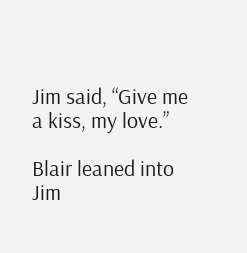Jim said, “Give me a kiss, my love.”

Blair leaned into Jim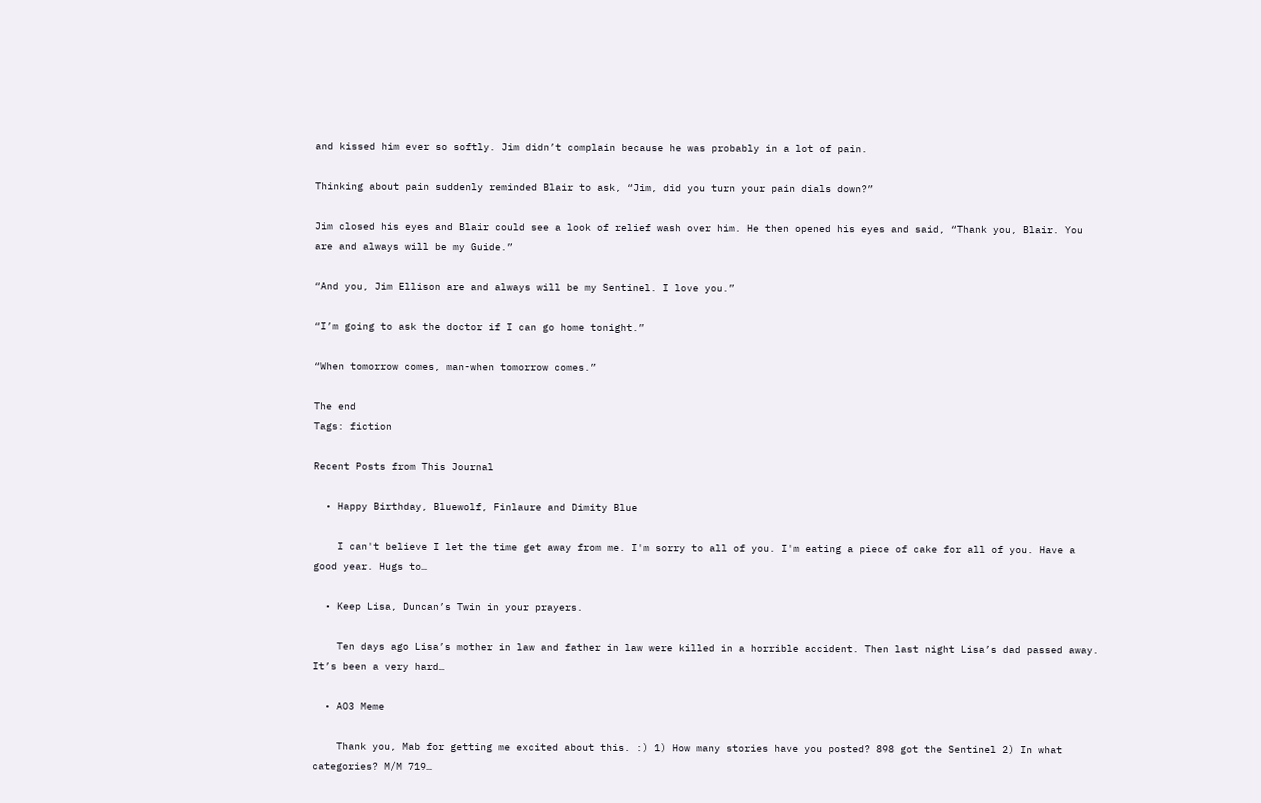and kissed him ever so softly. Jim didn’t complain because he was probably in a lot of pain.

Thinking about pain suddenly reminded Blair to ask, “Jim, did you turn your pain dials down?”

Jim closed his eyes and Blair could see a look of relief wash over him. He then opened his eyes and said, “Thank you, Blair. You are and always will be my Guide.”

“And you, Jim Ellison are and always will be my Sentinel. I love you.”

“I’m going to ask the doctor if I can go home tonight.”

“When tomorrow comes, man-when tomorrow comes.”

The end
Tags: fiction

Recent Posts from This Journal

  • Happy Birthday, Bluewolf, Finlaure and Dimity Blue

    I can't believe I let the time get away from me. I'm sorry to all of you. I'm eating a piece of cake for all of you. Have a good year. Hugs to…

  • Keep Lisa, Duncan’s Twin in your prayers.

    Ten days ago Lisa’s mother in law and father in law were killed in a horrible accident. Then last night Lisa’s dad passed away. It’s been a very hard…

  • AO3 Meme

    Thank you, Mab for getting me excited about this. :) 1) How many stories have you posted? 898 got the Sentinel 2) In what categories? M/M 719…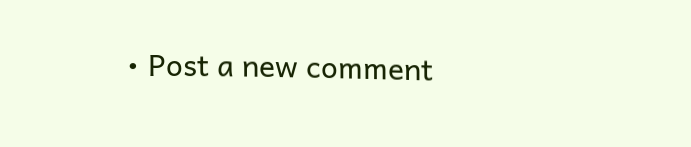• Post a new comment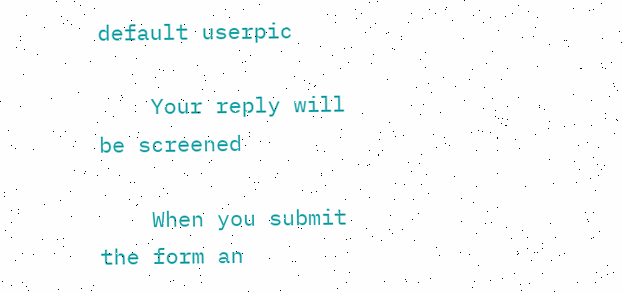default userpic

    Your reply will be screened

    When you submit the form an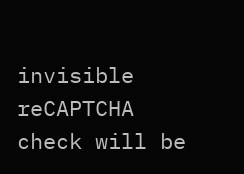invisible reCAPTCHA check will be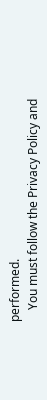performed.
    You must follow the Privacy Policy and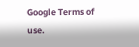Google Terms of use.